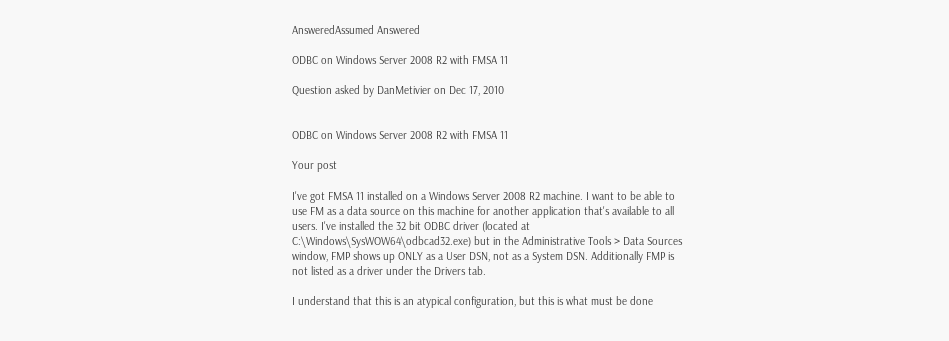AnsweredAssumed Answered

ODBC on Windows Server 2008 R2 with FMSA 11

Question asked by DanMetivier on Dec 17, 2010


ODBC on Windows Server 2008 R2 with FMSA 11

Your post

I've got FMSA 11 installed on a Windows Server 2008 R2 machine. I want to be able to use FM as a data source on this machine for another application that's available to all users. I've installed the 32 bit ODBC driver (located at C:\Windows\SysWOW64\odbcad32.exe) but in the Administrative Tools > Data Sources window, FMP shows up ONLY as a User DSN, not as a System DSN. Additionally FMP is not listed as a driver under the Drivers tab.

I understand that this is an atypical configuration, but this is what must be done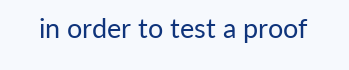in order to test a proof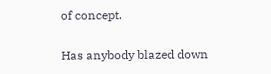of concept.

Has anybody blazed down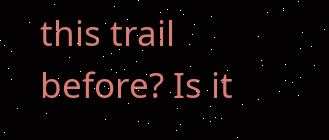this trail before? Is it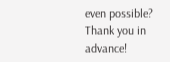even possible? Thank you in advance!